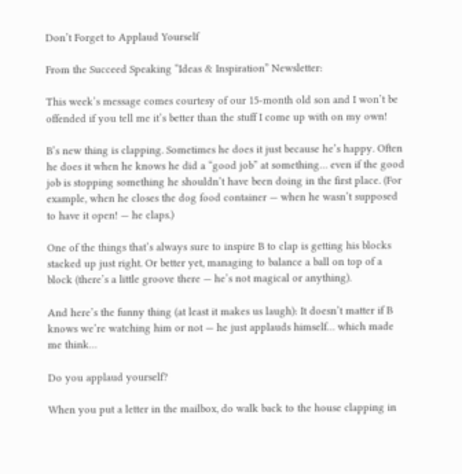Don’t Forget to Applaud Yourself

From the Succeed Speaking “Ideas & Inspiration” Newsletter:

This week’s message comes courtesy of our 15-month old son and I won’t be offended if you tell me it’s better than the stuff I come up with on my own!

B’s new thing is clapping. Sometimes he does it just because he’s happy. Often he does it when he knows he did a “good job” at something… even if the good job is stopping something he shouldn’t have been doing in the first place. (For example, when he closes the dog food container — when he wasn’t supposed to have it open! — he claps.)

One of the things that’s always sure to inspire B to clap is getting his blocks stacked up just right. Or better yet, managing to balance a ball on top of a block (there’s a little groove there — he’s not magical or anything).

And here’s the funny thing (at least it makes us laugh): It doesn’t matter if B knows we’re watching him or not — he just applauds himself… which made me think…

Do you applaud yourself?

When you put a letter in the mailbox, do walk back to the house clapping in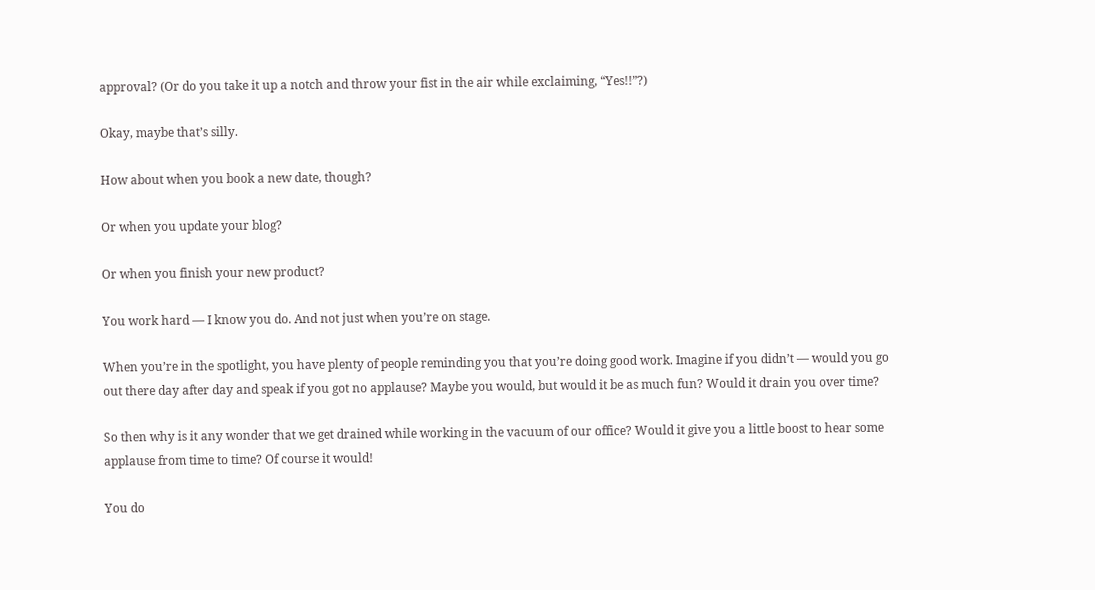approval? (Or do you take it up a notch and throw your fist in the air while exclaiming, “Yes!!”?)

Okay, maybe that’s silly.

How about when you book a new date, though?

Or when you update your blog?

Or when you finish your new product?

You work hard — I know you do. And not just when you’re on stage.

When you’re in the spotlight, you have plenty of people reminding you that you’re doing good work. Imagine if you didn’t — would you go out there day after day and speak if you got no applause? Maybe you would, but would it be as much fun? Would it drain you over time?

So then why is it any wonder that we get drained while working in the vacuum of our office? Would it give you a little boost to hear some applause from time to time? Of course it would!

You do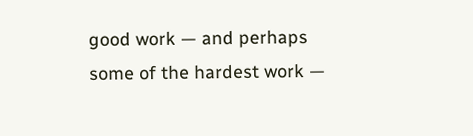good work — and perhaps some of the hardest work —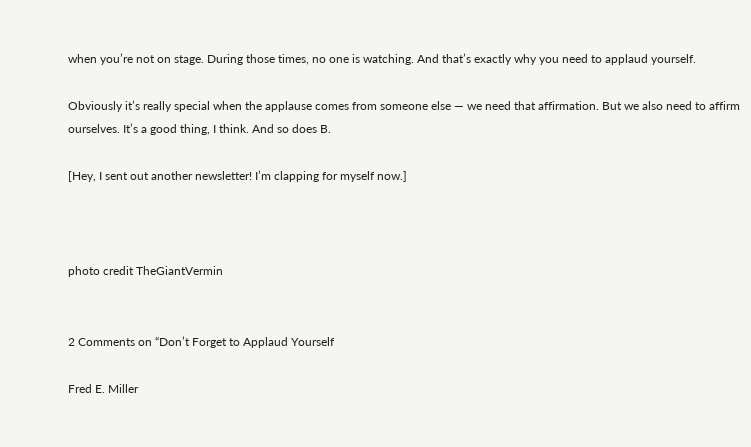when you’re not on stage. During those times, no one is watching. And that’s exactly why you need to applaud yourself.

Obviously it’s really special when the applause comes from someone else — we need that affirmation. But we also need to affirm ourselves. It’s a good thing, I think. And so does B.

[Hey, I sent out another newsletter! I’m clapping for myself now.]



photo credit TheGiantVermin


2 Comments on “Don’t Forget to Applaud Yourself

Fred E. Miller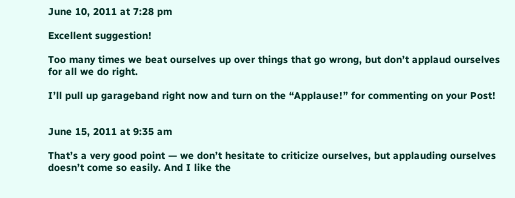June 10, 2011 at 7:28 pm

Excellent suggestion!

Too many times we beat ourselves up over things that go wrong, but don’t applaud ourselves for all we do right.

I’ll pull up garageband right now and turn on the “Applause!” for commenting on your Post!


June 15, 2011 at 9:35 am

That’s a very good point — we don’t hesitate to criticize ourselves, but applauding ourselves doesn’t come so easily. And I like the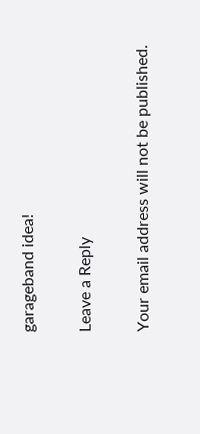garageband idea!

Leave a Reply

Your email address will not be published.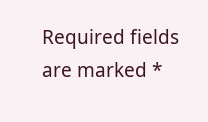Required fields are marked *